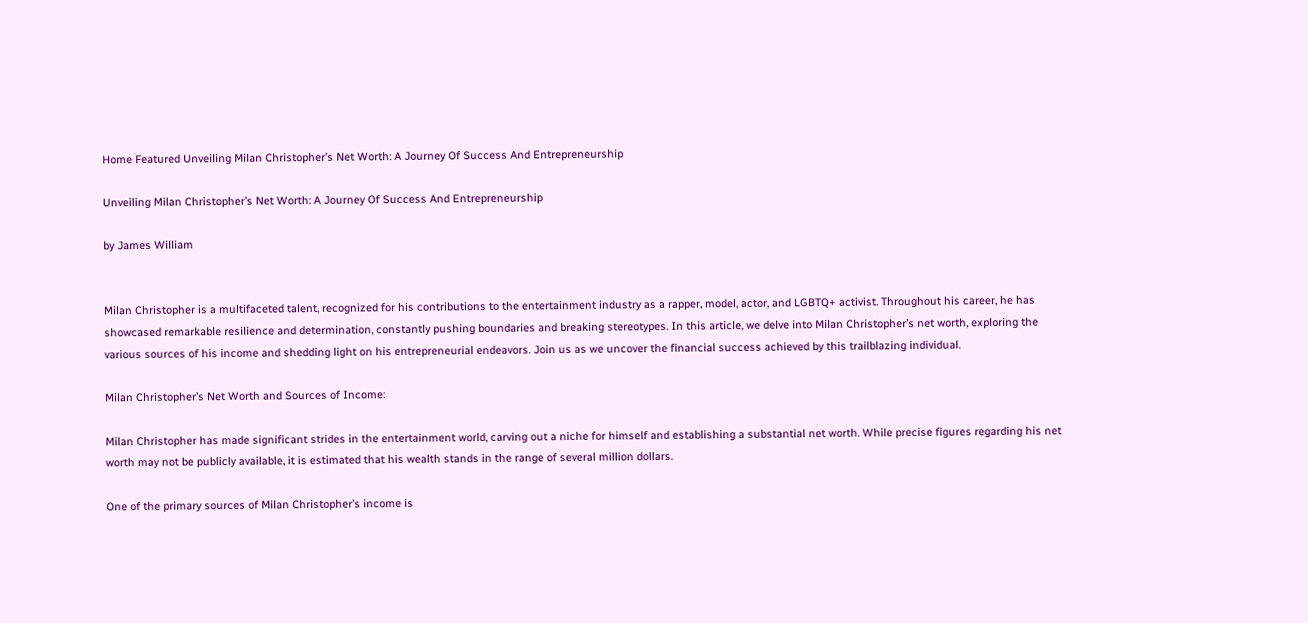Home Featured Unveiling Milan Christopher’s Net Worth: A Journey Of Success And Entrepreneurship

Unveiling Milan Christopher’s Net Worth: A Journey Of Success And Entrepreneurship

by James William


Milan Christopher is a multifaceted talent, recognized for his contributions to the entertainment industry as a rapper, model, actor, and LGBTQ+ activist. Throughout his career, he has showcased remarkable resilience and determination, constantly pushing boundaries and breaking stereotypes. In this article, we delve into Milan Christopher’s net worth, exploring the various sources of his income and shedding light on his entrepreneurial endeavors. Join us as we uncover the financial success achieved by this trailblazing individual.

Milan Christopher’s Net Worth and Sources of Income:

Milan Christopher has made significant strides in the entertainment world, carving out a niche for himself and establishing a substantial net worth. While precise figures regarding his net worth may not be publicly available, it is estimated that his wealth stands in the range of several million dollars.

One of the primary sources of Milan Christopher’s income is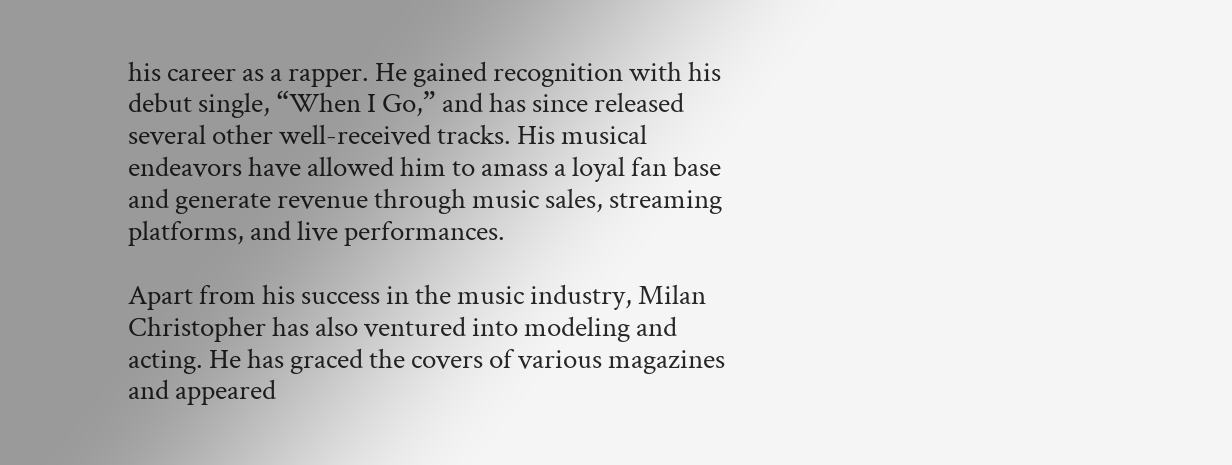his career as a rapper. He gained recognition with his debut single, “When I Go,” and has since released several other well-received tracks. His musical endeavors have allowed him to amass a loyal fan base and generate revenue through music sales, streaming platforms, and live performances.

Apart from his success in the music industry, Milan Christopher has also ventured into modeling and acting. He has graced the covers of various magazines and appeared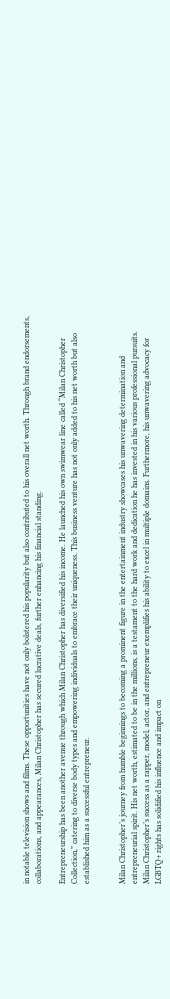in notable television shows and films. These opportunities have not only bolstered his popularity but also contributed to his overall net worth. Through brand endorsements, collaborations, and appearances, Milan Christopher has secured lucrative deals, further enhancing his financial standing.

Entrepreneurship has been another avenue through which Milan Christopher has diversified his income. He launched his own swimwear line called “Milan Christopher Collection,” catering to diverse body types and empowering individuals to embrace their uniqueness. This business venture has not only added to his net worth but also established him as a successful entrepreneur.


Milan Christopher’s journey from humble beginnings to becoming a prominent figure in the entertainment industry showcases his unwavering determination and entrepreneurial spirit. His net worth, estimated to be in the millions, is a testament to the hard work and dedication he has invested in his various professional pursuits. Milan Christopher’s success as a rapper, model, actor, and entrepreneur exemplifies his ability to excel in multiple domains. Furthermore, his unwavering advocacy for LGBTQ+ rights has solidified his influence and impact on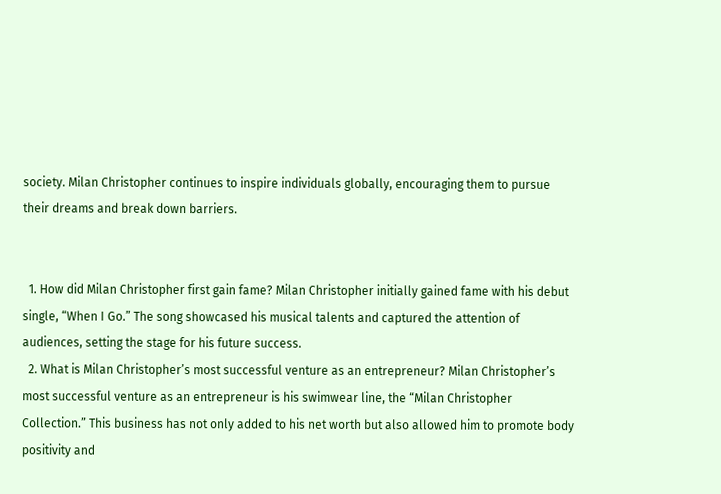society. Milan Christopher continues to inspire individuals globally, encouraging them to pursue their dreams and break down barriers.


  1. How did Milan Christopher first gain fame? Milan Christopher initially gained fame with his debut single, “When I Go.” The song showcased his musical talents and captured the attention of audiences, setting the stage for his future success.
  2. What is Milan Christopher’s most successful venture as an entrepreneur? Milan Christopher’s most successful venture as an entrepreneur is his swimwear line, the “Milan Christopher Collection.” This business has not only added to his net worth but also allowed him to promote body positivity and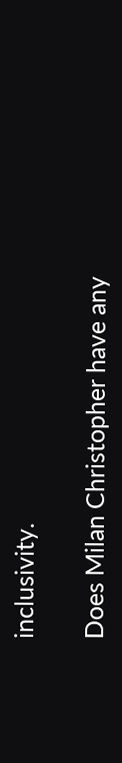inclusivity.

Does Milan Christopher have any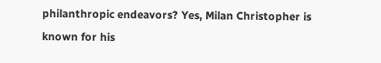philanthropic endeavors? Yes, Milan Christopher is known for his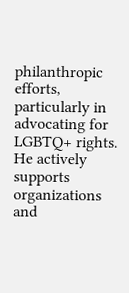philanthropic efforts, particularly in advocating for LGBTQ+ rights. He actively supports organizations and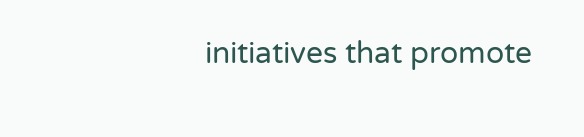initiatives that promote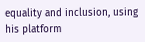equality and inclusion, using his platform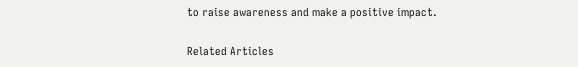to raise awareness and make a positive impact.

Related Articles